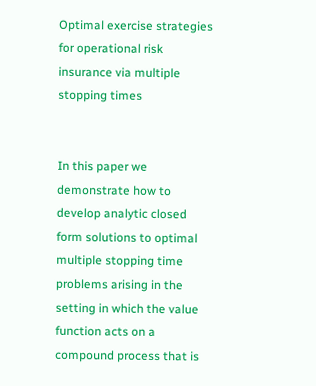Optimal exercise strategies for operational risk insurance via multiple stopping times


In this paper we demonstrate how to develop analytic closed form solutions to optimal multiple stopping time problems arising in the setting in which the value function acts on a compound process that is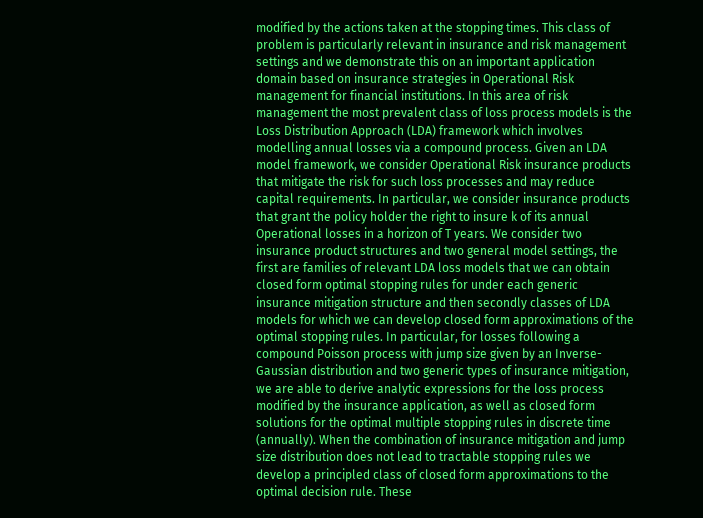modified by the actions taken at the stopping times. This class of problem is particularly relevant in insurance and risk management settings and we demonstrate this on an important application domain based on insurance strategies in Operational Risk management for financial institutions. In this area of risk management the most prevalent class of loss process models is the Loss Distribution Approach (LDA) framework which involves modelling annual losses via a compound process. Given an LDA model framework, we consider Operational Risk insurance products that mitigate the risk for such loss processes and may reduce capital requirements. In particular, we consider insurance products that grant the policy holder the right to insure k of its annual Operational losses in a horizon of T years. We consider two insurance product structures and two general model settings, the first are families of relevant LDA loss models that we can obtain closed form optimal stopping rules for under each generic insurance mitigation structure and then secondly classes of LDA models for which we can develop closed form approximations of the optimal stopping rules. In particular, for losses following a compound Poisson process with jump size given by an Inverse-Gaussian distribution and two generic types of insurance mitigation, we are able to derive analytic expressions for the loss process modified by the insurance application, as well as closed form solutions for the optimal multiple stopping rules in discrete time (annually). When the combination of insurance mitigation and jump size distribution does not lead to tractable stopping rules we develop a principled class of closed form approximations to the optimal decision rule. These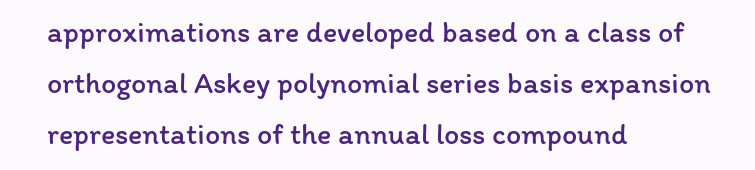approximations are developed based on a class of orthogonal Askey polynomial series basis expansion representations of the annual loss compound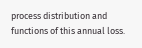process distribution and functions of this annual loss.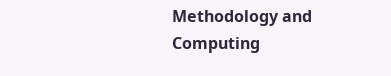Methodology and Computing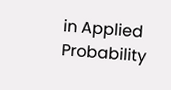in Applied Probability